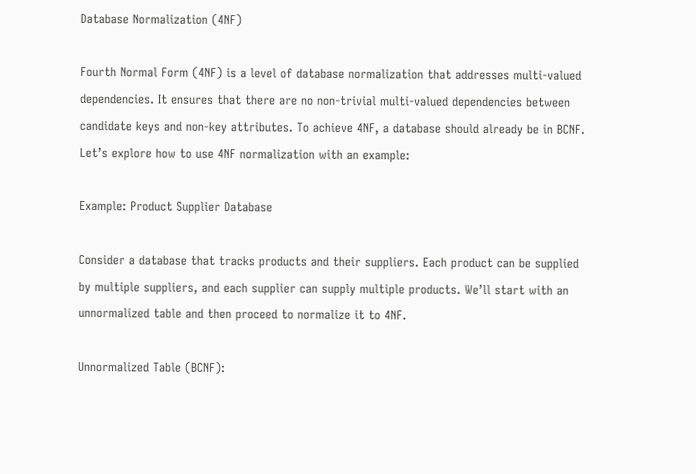Database Normalization (4NF)

Fourth Normal Form (4NF) is a level of database normalization that addresses multi-valued dependencies. It ensures that there are no non-trivial multi-valued dependencies between candidate keys and non-key attributes. To achieve 4NF, a database should already be in BCNF. Let’s explore how to use 4NF normalization with an example:

Example: Product Supplier Database

Consider a database that tracks products and their suppliers. Each product can be supplied by multiple suppliers, and each supplier can supply multiple products. We’ll start with an unnormalized table and then proceed to normalize it to 4NF.

Unnormalized Table (BCNF):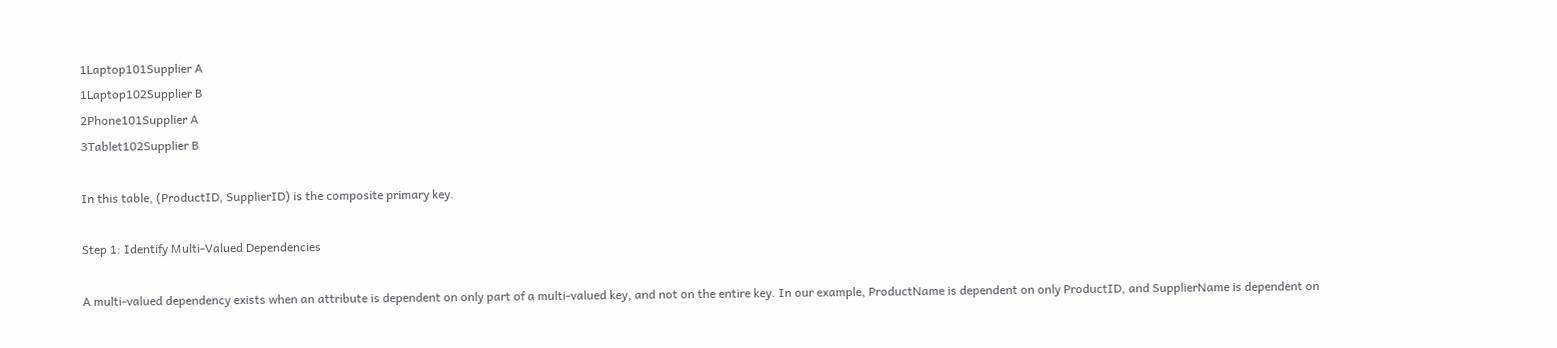1Laptop101Supplier A
1Laptop102Supplier B
2Phone101Supplier A
3Tablet102Supplier B

In this table, (ProductID, SupplierID) is the composite primary key.

Step 1: Identify Multi-Valued Dependencies

A multi-valued dependency exists when an attribute is dependent on only part of a multi-valued key, and not on the entire key. In our example, ProductName is dependent on only ProductID, and SupplierName is dependent on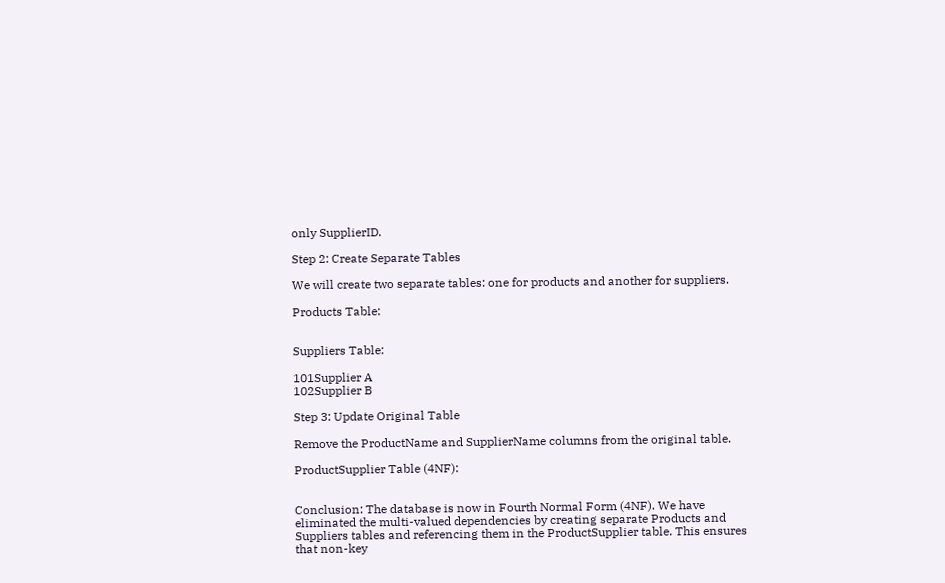only SupplierID.

Step 2: Create Separate Tables

We will create two separate tables: one for products and another for suppliers.

Products Table:


Suppliers Table:

101Supplier A
102Supplier B

Step 3: Update Original Table

Remove the ProductName and SupplierName columns from the original table.

ProductSupplier Table (4NF):


Conclusion: The database is now in Fourth Normal Form (4NF). We have eliminated the multi-valued dependencies by creating separate Products and Suppliers tables and referencing them in the ProductSupplier table. This ensures that non-key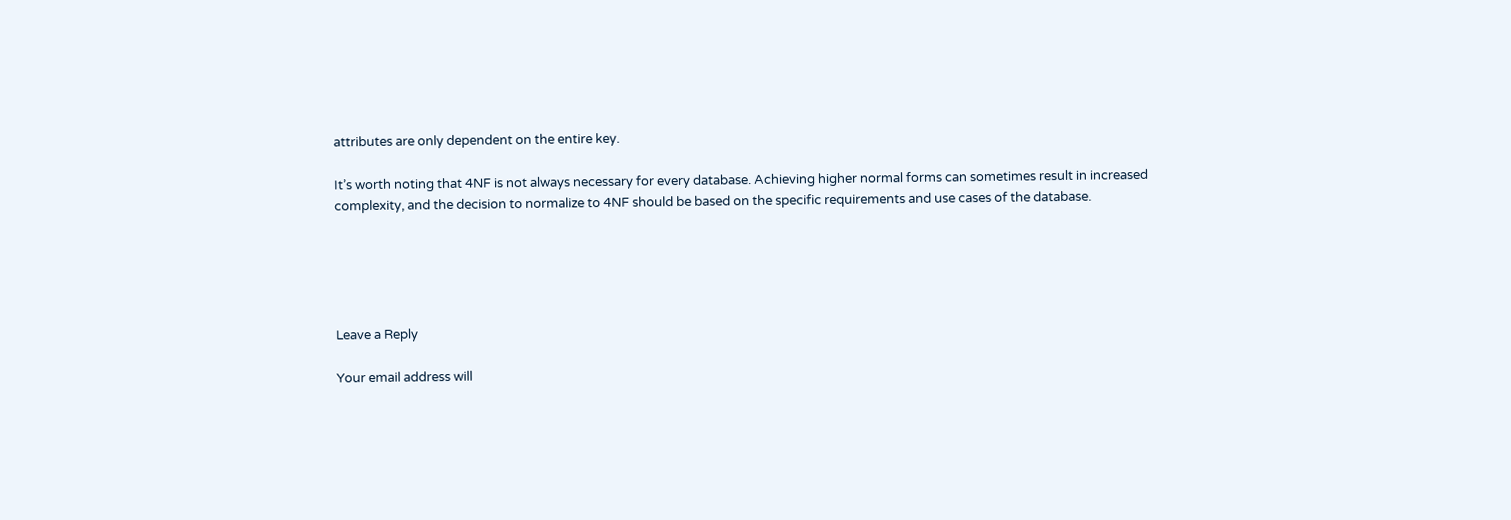attributes are only dependent on the entire key.

It’s worth noting that 4NF is not always necessary for every database. Achieving higher normal forms can sometimes result in increased complexity, and the decision to normalize to 4NF should be based on the specific requirements and use cases of the database.





Leave a Reply

Your email address will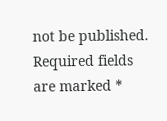not be published. Required fields are marked *